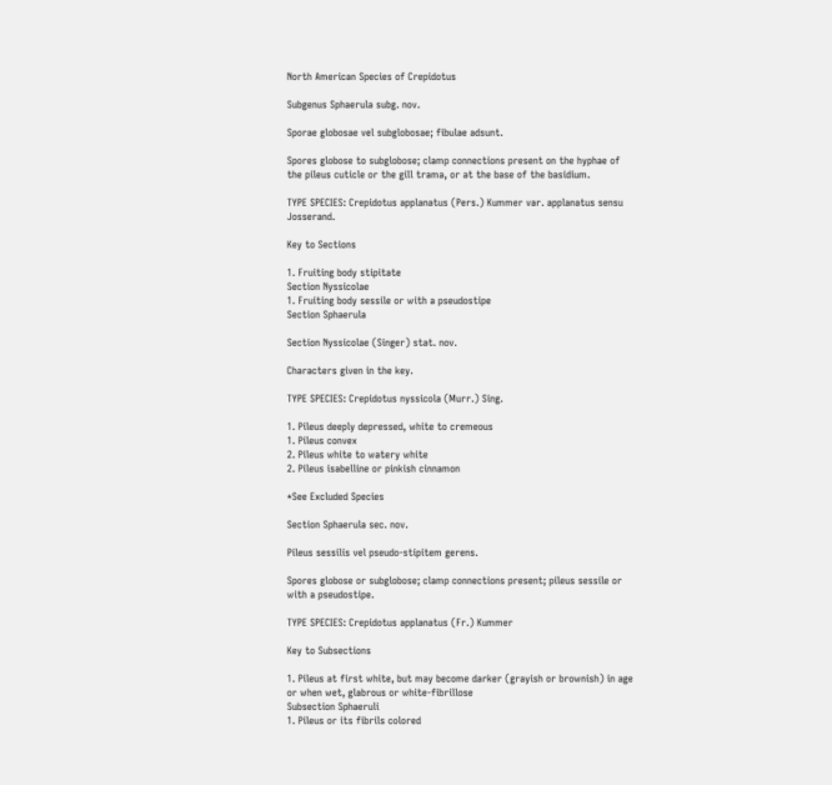North American Species of Crepidotus

Subgenus Sphaerula subg. nov.

Sporae globosae vel subglobosae; fibulae adsunt.

Spores globose to subglobose; clamp connections present on the hyphae of the pileus cuticle or the gill trama, or at the base of the basidium.

TYPE SPECIES: Crepidotus applanatus (Pers.) Kummer var. applanatus sensu Josserand.

Key to Sections

1. Fruiting body stipitate
Section Nyssicolae
1. Fruiting body sessile or with a pseudostipe
Section Sphaerula

Section Nyssicolae (Singer) stat. nov.

Characters given in the key.

TYPE SPECIES: Crepidotus nyssicola (Murr.) Sing.

1. Pileus deeply depressed, white to cremeous
1. Pileus convex
2. Pileus white to watery white
2. Pileus isabelline or pinkish cinnamon

*See Excluded Species

Section Sphaerula sec. nov.

Pileus sessilis vel pseudo-stipitem gerens.

Spores globose or subglobose; clamp connections present; pileus sessile or with a pseudostipe.

TYPE SPECIES: Crepidotus applanatus (Fr.) Kummer

Key to Subsections

1. Pileus at first white, but may become darker (grayish or brownish) in age or when wet, glabrous or white-fibrillose
Subsection Sphaeruli
1. Pileus or its fibrils colored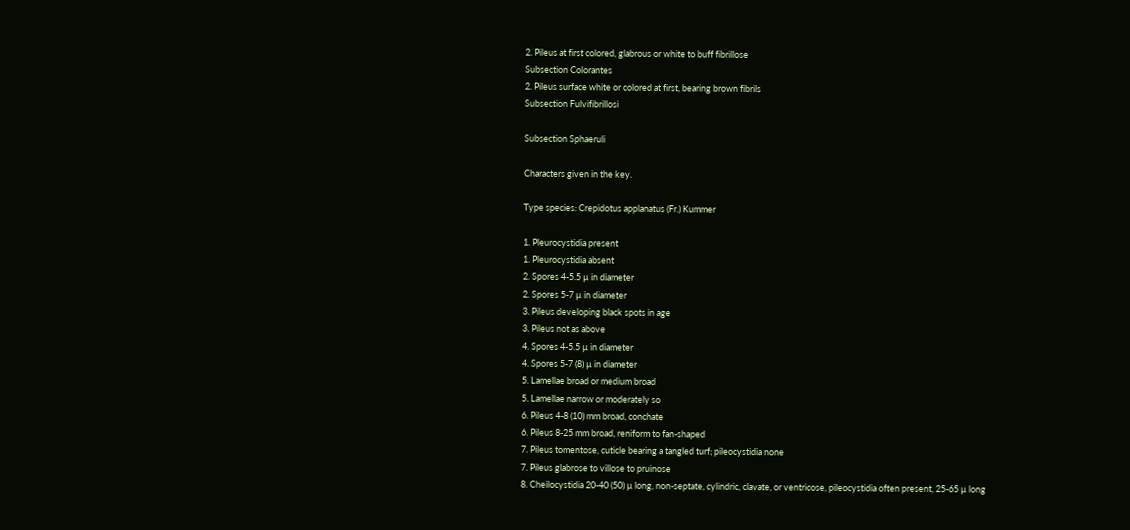2. Pileus at first colored, glabrous or white to buff fibrillose
Subsection Colorantes
2. Pileus surface white or colored at first, bearing brown fibrils
Subsection Fulvifibrillosi

Subsection Sphaeruli

Characters given in the key.

Type species: Crepidotus applanatus (Fr.) Kummer

1. Pleurocystidia present
1. Pleurocystidia absent
2. Spores 4-5.5 µ in diameter
2. Spores 5-7 µ in diameter
3. Pileus developing black spots in age
3. Pileus not as above
4. Spores 4-5.5 µ in diameter
4. Spores 5-7 (8) µ in diameter
5. Lamellae broad or medium broad
5. Lamellae narrow or moderately so
6. Pileus 4-8 (10) mm broad, conchate
6. Pileus 8-25 mm broad, reniform to fan-shaped
7. Pileus tomentose, cuticle bearing a tangled turf; pileocystidia none
7. Pileus glabrose to villose to pruinose
8. Cheilocystidia 20-40 (50) µ long, non-septate, cylindric, clavate, or ventricose, pileocystidia often present, 25-65 µ long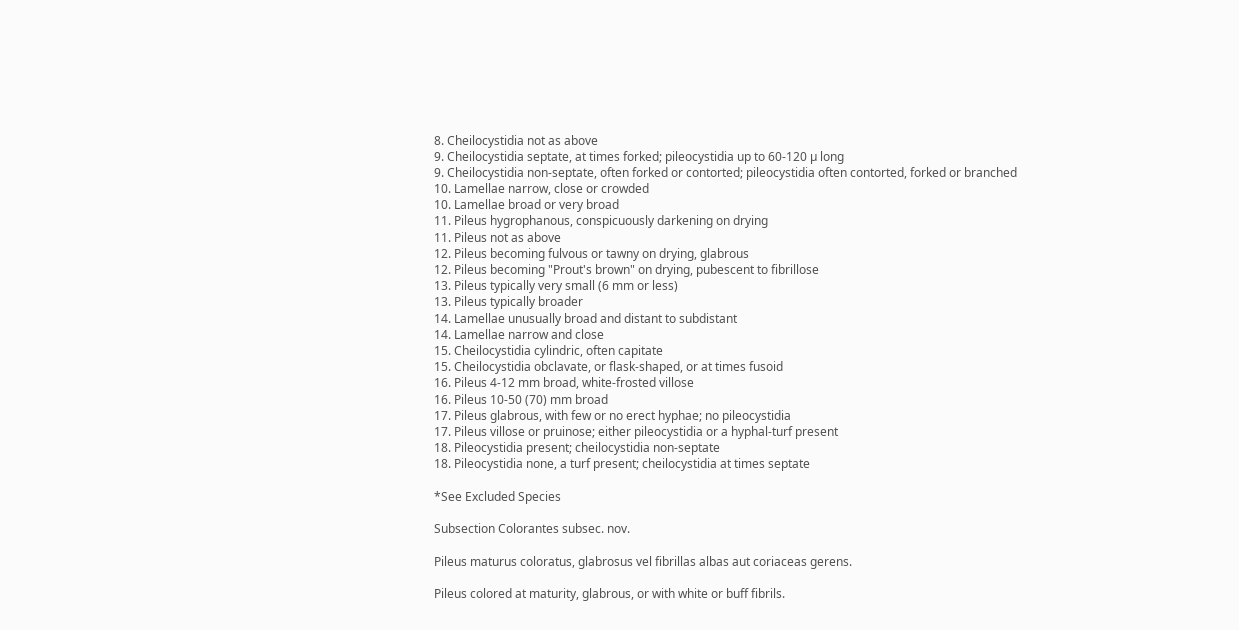8. Cheilocystidia not as above
9. Cheilocystidia septate, at times forked; pileocystidia up to 60-120 µ long
9. Cheilocystidia non-septate, often forked or contorted; pileocystidia often contorted, forked or branched
10. Lamellae narrow, close or crowded
10. Lamellae broad or very broad
11. Pileus hygrophanous, conspicuously darkening on drying
11. Pileus not as above
12. Pileus becoming fulvous or tawny on drying, glabrous
12. Pileus becoming "Prout's brown" on drying, pubescent to fibrillose
13. Pileus typically very small (6 mm or less)
13. Pileus typically broader
14. Lamellae unusually broad and distant to subdistant
14. Lamellae narrow and close
15. Cheilocystidia cylindric, often capitate
15. Cheilocystidia obclavate, or flask-shaped, or at times fusoid
16. Pileus 4-12 mm broad, white-frosted villose
16. Pileus 10-50 (70) mm broad
17. Pileus glabrous, with few or no erect hyphae; no pileocystidia
17. Pileus villose or pruinose; either pileocystidia or a hyphal-turf present
18. Pileocystidia present; cheilocystidia non-septate
18. Pileocystidia none, a turf present; cheilocystidia at times septate

*See Excluded Species

Subsection Colorantes subsec. nov.

Pileus maturus coloratus, glabrosus vel fibrillas albas aut coriaceas gerens.

Pileus colored at maturity, glabrous, or with white or buff fibrils.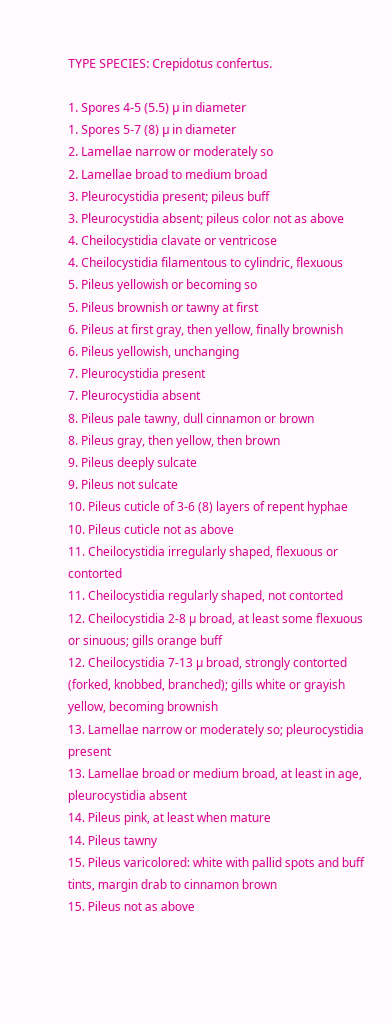TYPE SPECIES: Crepidotus confertus.

1. Spores 4-5 (5.5) µ in diameter
1. Spores 5-7 (8) µ in diameter
2. Lamellae narrow or moderately so
2. Lamellae broad to medium broad
3. Pleurocystidia present; pileus buff
3. Pleurocystidia absent; pileus color not as above
4. Cheilocystidia clavate or ventricose
4. Cheilocystidia filamentous to cylindric, flexuous
5. Pileus yellowish or becoming so
5. Pileus brownish or tawny at first
6. Pileus at first gray, then yellow, finally brownish
6. Pileus yellowish, unchanging
7. Pleurocystidia present
7. Pleurocystidia absent
8. Pileus pale tawny, dull cinnamon or brown
8. Pileus gray, then yellow, then brown
9. Pileus deeply sulcate
9. Pileus not sulcate
10. Pileus cuticle of 3-6 (8) layers of repent hyphae
10. Pileus cuticle not as above
11. Cheilocystidia irregularly shaped, flexuous or contorted
11. Cheilocystidia regularly shaped, not contorted
12. Cheilocystidia 2-8 µ broad, at least some flexuous or sinuous; gills orange buff
12. Cheilocystidia 7-13 µ broad, strongly contorted (forked, knobbed, branched); gills white or grayish yellow, becoming brownish
13. Lamellae narrow or moderately so; pleurocystidia present
13. Lamellae broad or medium broad, at least in age, pleurocystidia absent
14. Pileus pink, at least when mature
14. Pileus tawny
15. Pileus varicolored: white with pallid spots and buff tints, margin drab to cinnamon brown
15. Pileus not as above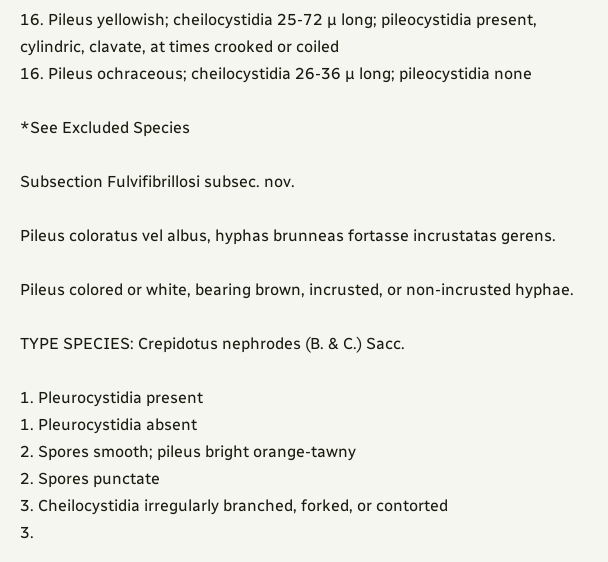16. Pileus yellowish; cheilocystidia 25-72 µ long; pileocystidia present, cylindric, clavate, at times crooked or coiled
16. Pileus ochraceous; cheilocystidia 26-36 µ long; pileocystidia none

*See Excluded Species

Subsection Fulvifibrillosi subsec. nov.

Pileus coloratus vel albus, hyphas brunneas fortasse incrustatas gerens.

Pileus colored or white, bearing brown, incrusted, or non-incrusted hyphae.

TYPE SPECIES: Crepidotus nephrodes (B. & C.) Sacc.

1. Pleurocystidia present
1. Pleurocystidia absent
2. Spores smooth; pileus bright orange-tawny
2. Spores punctate
3. Cheilocystidia irregularly branched, forked, or contorted
3.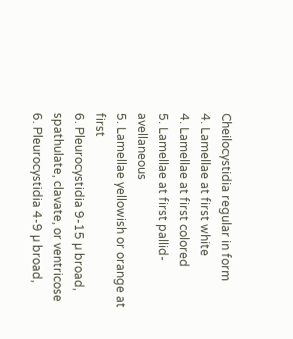Cheilocystidia regular in form
4. Lamellae at first white
4. Lamellae at first colored
5. Lamellae at first pallid-avellaneous
5. Lamellae yellowish or orange at first
6. Pleurocystidia 9-15 µ broad, spathulate, clavate, or ventricose
6. Pleurocystidia 4-9 µ broad,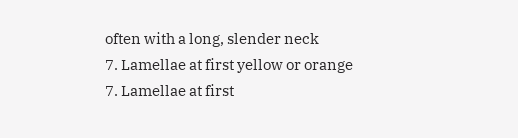often with a long, slender neck
7. Lamellae at first yellow or orange
7. Lamellae at first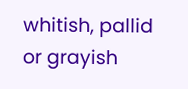whitish, pallid or grayish